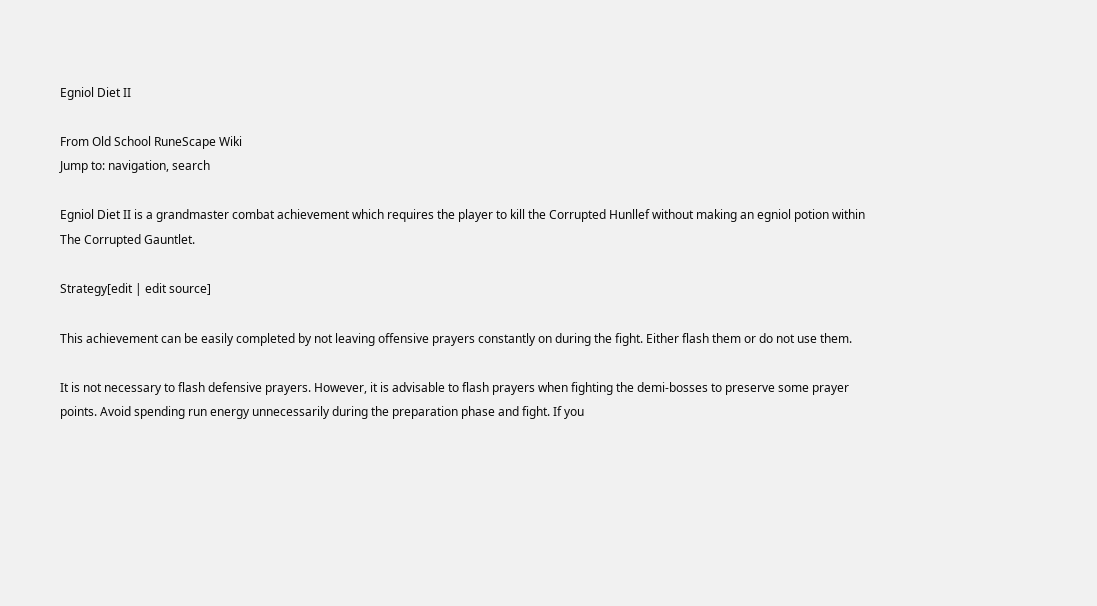Egniol Diet II

From Old School RuneScape Wiki
Jump to: navigation, search

Egniol Diet II is a grandmaster combat achievement which requires the player to kill the Corrupted Hunllef without making an egniol potion within The Corrupted Gauntlet.

Strategy[edit | edit source]

This achievement can be easily completed by not leaving offensive prayers constantly on during the fight. Either flash them or do not use them.

It is not necessary to flash defensive prayers. However, it is advisable to flash prayers when fighting the demi-bosses to preserve some prayer points. Avoid spending run energy unnecessarily during the preparation phase and fight. If you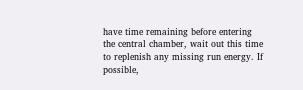have time remaining before entering the central chamber, wait out this time to replenish any missing run energy. If possible,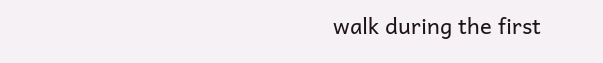walk during the first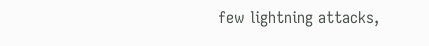few lightning attacks,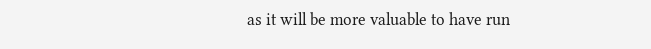as it will be more valuable to have run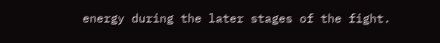energy during the later stages of the fight.